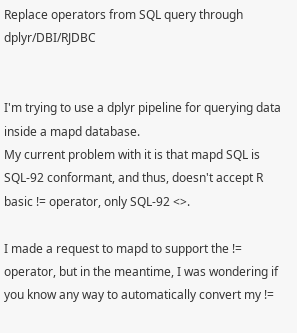Replace operators from SQL query through dplyr/DBI/RJDBC


I'm trying to use a dplyr pipeline for querying data inside a mapd database.
My current problem with it is that mapd SQL is SQL-92 conformant, and thus, doesn't accept R basic != operator, only SQL-92 <>.

I made a request to mapd to support the != operator, but in the meantime, I was wondering if you know any way to automatically convert my !=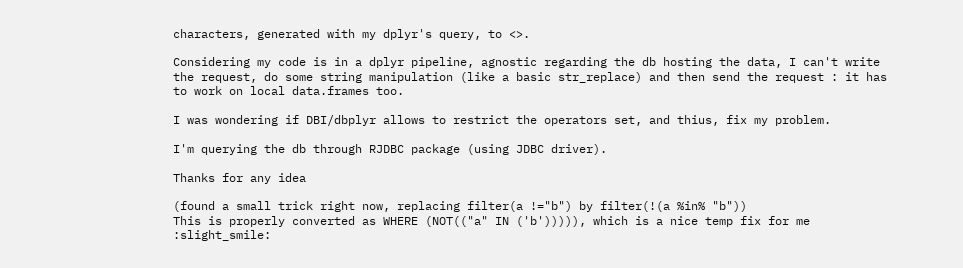characters, generated with my dplyr's query, to <>.

Considering my code is in a dplyr pipeline, agnostic regarding the db hosting the data, I can't write the request, do some string manipulation (like a basic str_replace) and then send the request : it has to work on local data.frames too.

I was wondering if DBI/dbplyr allows to restrict the operators set, and thius, fix my problem.

I'm querying the db through RJDBC package (using JDBC driver).

Thanks for any idea

(found a small trick right now, replacing filter(a !="b") by filter(!(a %in% "b"))
This is properly converted as WHERE (NOT(("a" IN ('b'))))), which is a nice temp fix for me :slight_smile: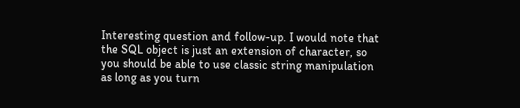Interesting question and follow-up. I would note that the SQL object is just an extension of character, so you should be able to use classic string manipulation as long as you turn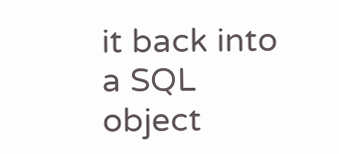it back into a SQL object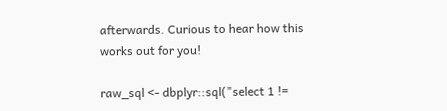afterwards. Curious to hear how this works out for you!

raw_sql <- dbplyr::sql("select 1 !=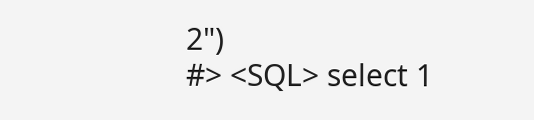2")
#> <SQL> select 1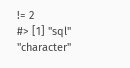!= 2
#> [1] "sql"       "character"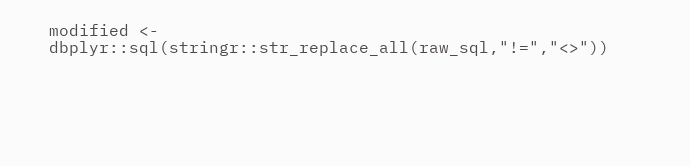modified <- dbplyr::sql(stringr::str_replace_all(raw_sql,"!=","<>"))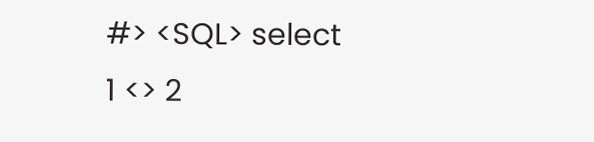#> <SQL> select 1 <> 2